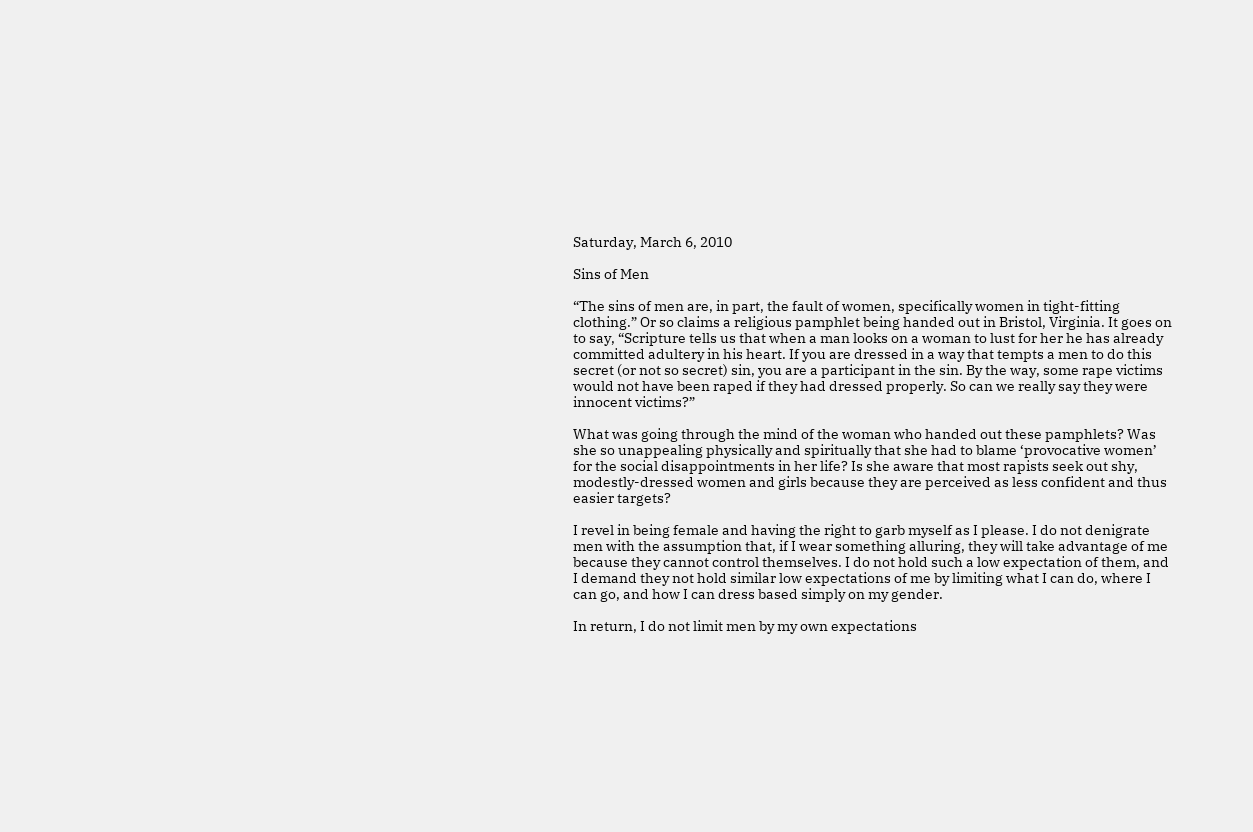Saturday, March 6, 2010

Sins of Men

“The sins of men are, in part, the fault of women, specifically women in tight-fitting clothing.” Or so claims a religious pamphlet being handed out in Bristol, Virginia. It goes on to say, “Scripture tells us that when a man looks on a woman to lust for her he has already committed adultery in his heart. If you are dressed in a way that tempts a men to do this secret (or not so secret) sin, you are a participant in the sin. By the way, some rape victims would not have been raped if they had dressed properly. So can we really say they were innocent victims?”

What was going through the mind of the woman who handed out these pamphlets? Was she so unappealing physically and spiritually that she had to blame ‘provocative women’ for the social disappointments in her life? Is she aware that most rapists seek out shy, modestly-dressed women and girls because they are perceived as less confident and thus easier targets?

I revel in being female and having the right to garb myself as I please. I do not denigrate men with the assumption that, if I wear something alluring, they will take advantage of me because they cannot control themselves. I do not hold such a low expectation of them, and I demand they not hold similar low expectations of me by limiting what I can do, where I can go, and how I can dress based simply on my gender.

In return, I do not limit men by my own expectations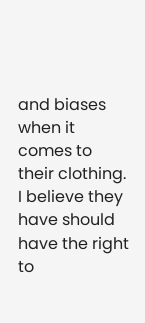and biases when it comes to their clothing. I believe they have should have the right to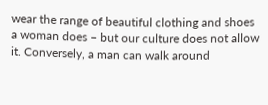wear the range of beautiful clothing and shoes a woman does – but our culture does not allow it. Conversely, a man can walk around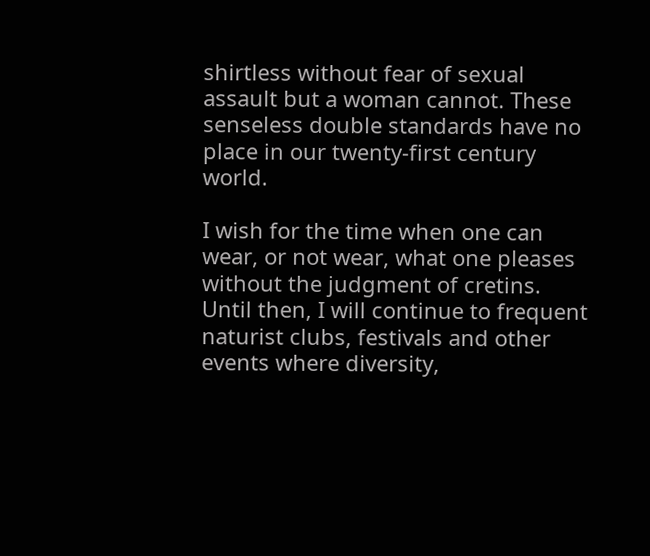shirtless without fear of sexual assault but a woman cannot. These senseless double standards have no place in our twenty-first century world.

I wish for the time when one can wear, or not wear, what one pleases without the judgment of cretins. Until then, I will continue to frequent naturist clubs, festivals and other events where diversity,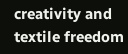creativity and textile freedom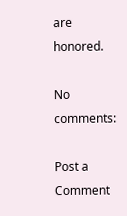are honored.

No comments:

Post a Comment